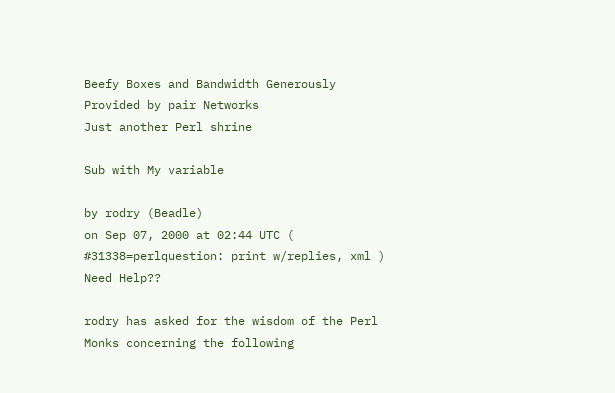Beefy Boxes and Bandwidth Generously Provided by pair Networks
Just another Perl shrine

Sub with My variable

by rodry (Beadle)
on Sep 07, 2000 at 02:44 UTC ( #31338=perlquestion: print w/replies, xml ) Need Help??

rodry has asked for the wisdom of the Perl Monks concerning the following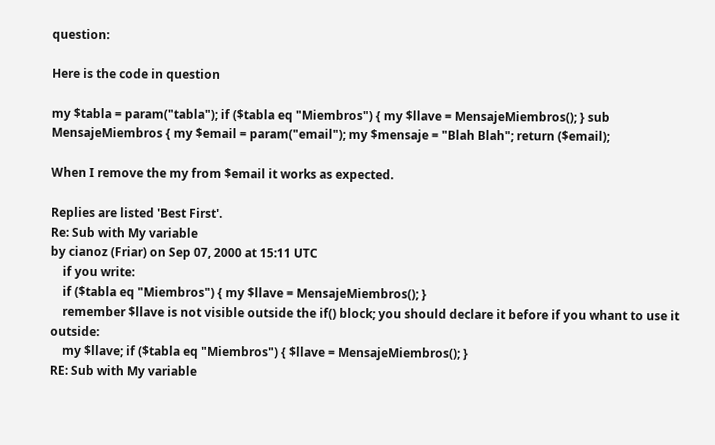question:

Here is the code in question

my $tabla = param("tabla"); if ($tabla eq "Miembros") { my $llave = MensajeMiembros(); } sub MensajeMiembros { my $email = param("email"); my $mensaje = "Blah Blah"; return ($email);

When I remove the my from $email it works as expected.

Replies are listed 'Best First'.
Re: Sub with My variable
by cianoz (Friar) on Sep 07, 2000 at 15:11 UTC
    if you write:
    if ($tabla eq "Miembros") { my $llave = MensajeMiembros(); }
    remember $llave is not visible outside the if() block; you should declare it before if you whant to use it outside:
    my $llave; if ($tabla eq "Miembros") { $llave = MensajeMiembros(); }
RE: Sub with My variable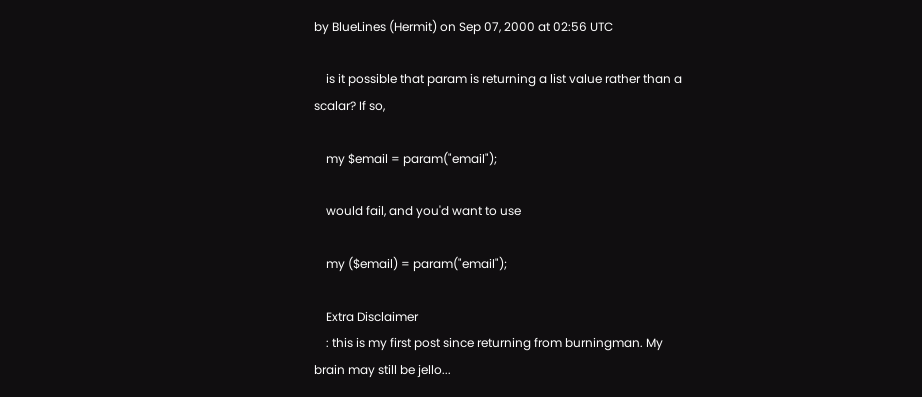by BlueLines (Hermit) on Sep 07, 2000 at 02:56 UTC

    is it possible that param is returning a list value rather than a scalar? If so,

    my $email = param("email");

    would fail, and you'd want to use

    my ($email) = param("email");

    Extra Disclaimer
    : this is my first post since returning from burningman. My brain may still be jello...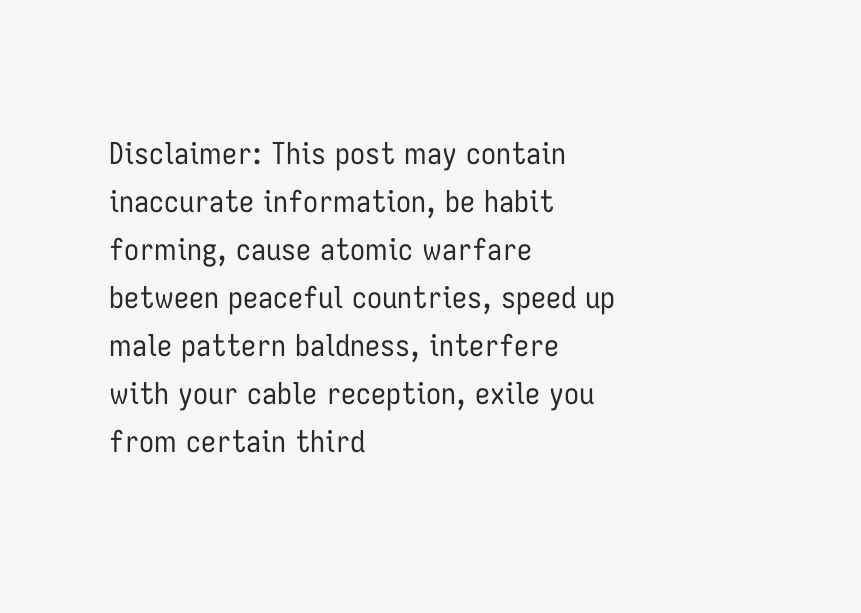Disclaimer: This post may contain inaccurate information, be habit forming, cause atomic warfare between peaceful countries, speed up male pattern baldness, interfere with your cable reception, exile you from certain third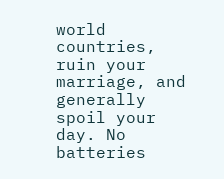world countries, ruin your marriage, and generally spoil your day. No batteries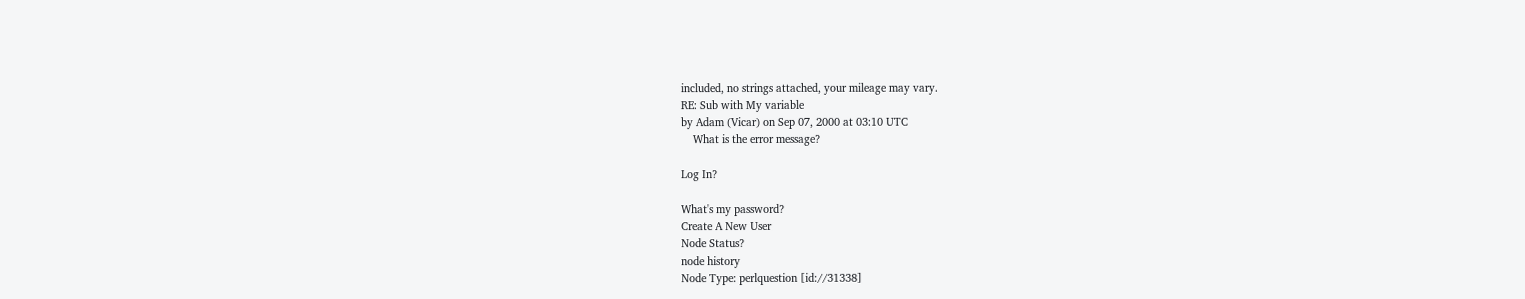included, no strings attached, your mileage may vary.
RE: Sub with My variable
by Adam (Vicar) on Sep 07, 2000 at 03:10 UTC
    What is the error message?

Log In?

What's my password?
Create A New User
Node Status?
node history
Node Type: perlquestion [id://31338]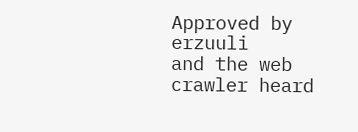Approved by erzuuli
and the web crawler heard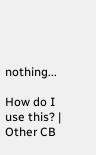nothing...

How do I use this? | Other CB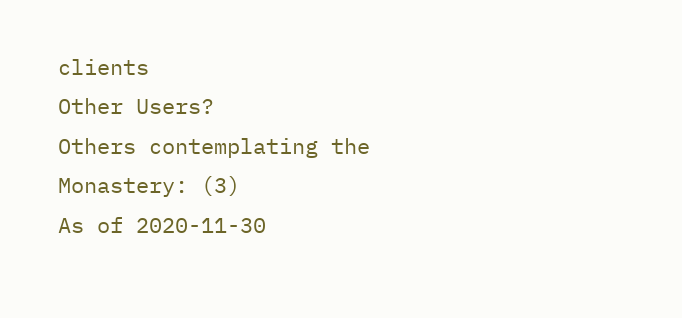clients
Other Users?
Others contemplating the Monastery: (3)
As of 2020-11-30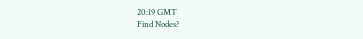20:19 GMT
Find Nodes?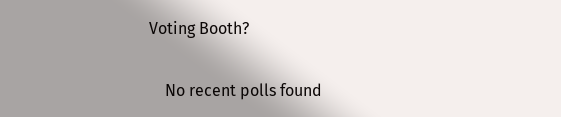Voting Booth?

    No recent polls found